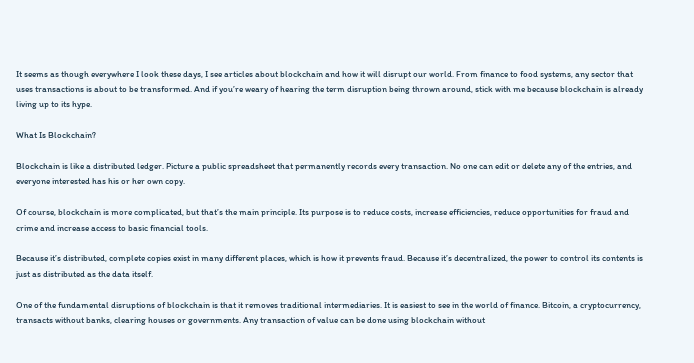It seems as though everywhere I look these days, I see articles about blockchain and how it will disrupt our world. From finance to food systems, any sector that uses transactions is about to be transformed. And if you’re weary of hearing the term disruption being thrown around, stick with me because blockchain is already living up to its hype.

What Is Blockchain?

Blockchain is like a distributed ledger. Picture a public spreadsheet that permanently records every transaction. No one can edit or delete any of the entries, and everyone interested has his or her own copy.

Of course, blockchain is more complicated, but that’s the main principle. Its purpose is to reduce costs, increase efficiencies, reduce opportunities for fraud and crime and increase access to basic financial tools.

Because it’s distributed, complete copies exist in many different places, which is how it prevents fraud. Because it’s decentralized, the power to control its contents is just as distributed as the data itself.

One of the fundamental disruptions of blockchain is that it removes traditional intermediaries. It is easiest to see in the world of finance. Bitcoin, a cryptocurrency, transacts without banks, clearing houses or governments. Any transaction of value can be done using blockchain without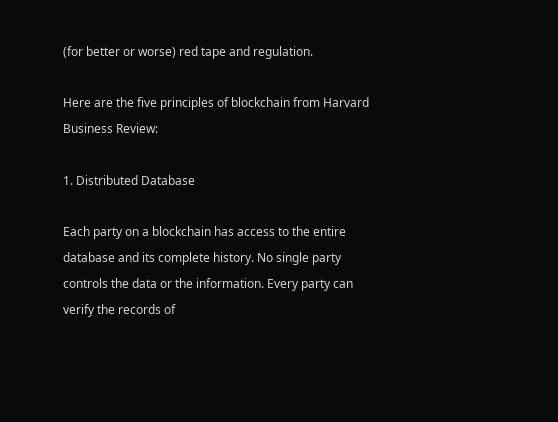(for better or worse) red tape and regulation.

Here are the five principles of blockchain from Harvard Business Review:

1. Distributed Database

Each party on a blockchain has access to the entire database and its complete history. No single party controls the data or the information. Every party can verify the records of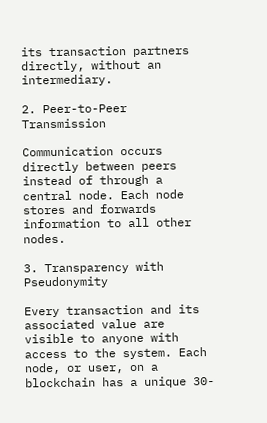its transaction partners directly, without an intermediary.

2. Peer-to-Peer Transmission

Communication occurs directly between peers instead of through a central node. Each node stores and forwards information to all other nodes.

3. Transparency with Pseudonymity

Every transaction and its associated value are visible to anyone with access to the system. Each node, or user, on a blockchain has a unique 30-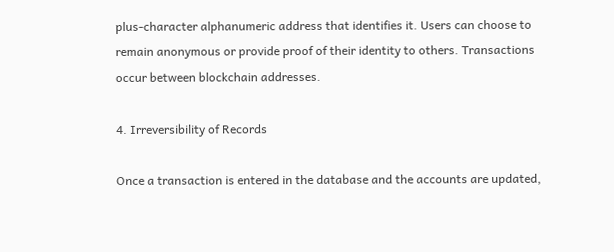plus-character alphanumeric address that identifies it. Users can choose to remain anonymous or provide proof of their identity to others. Transactions occur between blockchain addresses.

4. Irreversibility of Records

Once a transaction is entered in the database and the accounts are updated,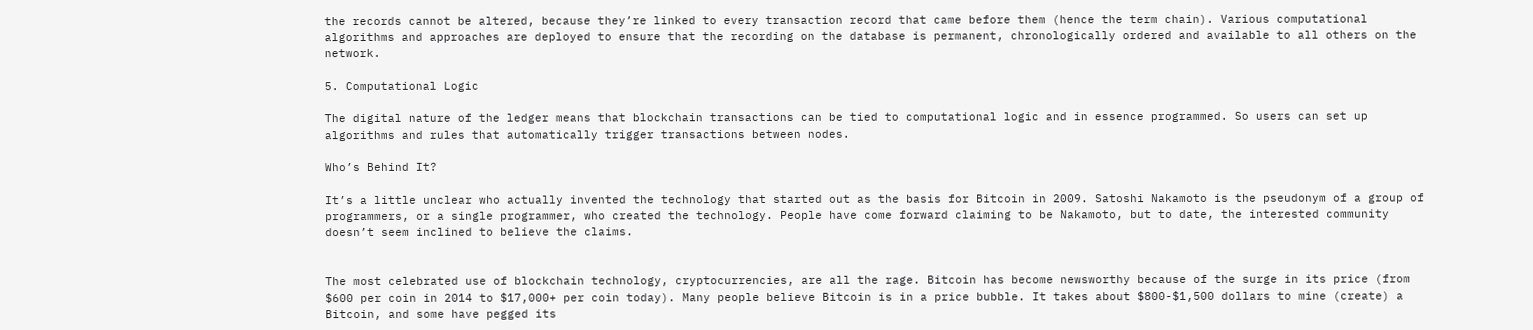the records cannot be altered, because they’re linked to every transaction record that came before them (hence the term chain). Various computational algorithms and approaches are deployed to ensure that the recording on the database is permanent, chronologically ordered and available to all others on the network.

5. Computational Logic

The digital nature of the ledger means that blockchain transactions can be tied to computational logic and in essence programmed. So users can set up algorithms and rules that automatically trigger transactions between nodes.

Who’s Behind It?

It’s a little unclear who actually invented the technology that started out as the basis for Bitcoin in 2009. Satoshi Nakamoto is the pseudonym of a group of programmers, or a single programmer, who created the technology. People have come forward claiming to be Nakamoto, but to date, the interested community doesn’t seem inclined to believe the claims.


The most celebrated use of blockchain technology, cryptocurrencies, are all the rage. Bitcoin has become newsworthy because of the surge in its price (from $600 per coin in 2014 to $17,000+ per coin today). Many people believe Bitcoin is in a price bubble. It takes about $800-$1,500 dollars to mine (create) a Bitcoin, and some have pegged its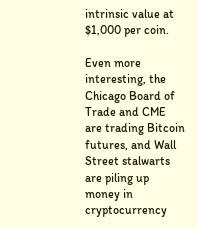intrinsic value at $1,000 per coin.

Even more interesting, the Chicago Board of Trade and CME are trading Bitcoin futures, and Wall Street stalwarts are piling up money in cryptocurrency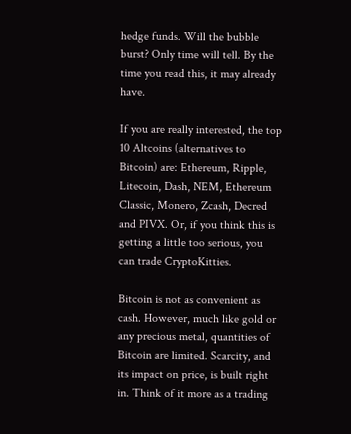hedge funds. Will the bubble burst? Only time will tell. By the time you read this, it may already have.

If you are really interested, the top 10 Altcoins (alternatives to Bitcoin) are: Ethereum, Ripple, Litecoin, Dash, NEM, Ethereum Classic, Monero, Zcash, Decred and PIVX. Or, if you think this is getting a little too serious, you can trade CryptoKitties.

Bitcoin is not as convenient as cash. However, much like gold or any precious metal, quantities of Bitcoin are limited. Scarcity, and its impact on price, is built right in. Think of it more as a trading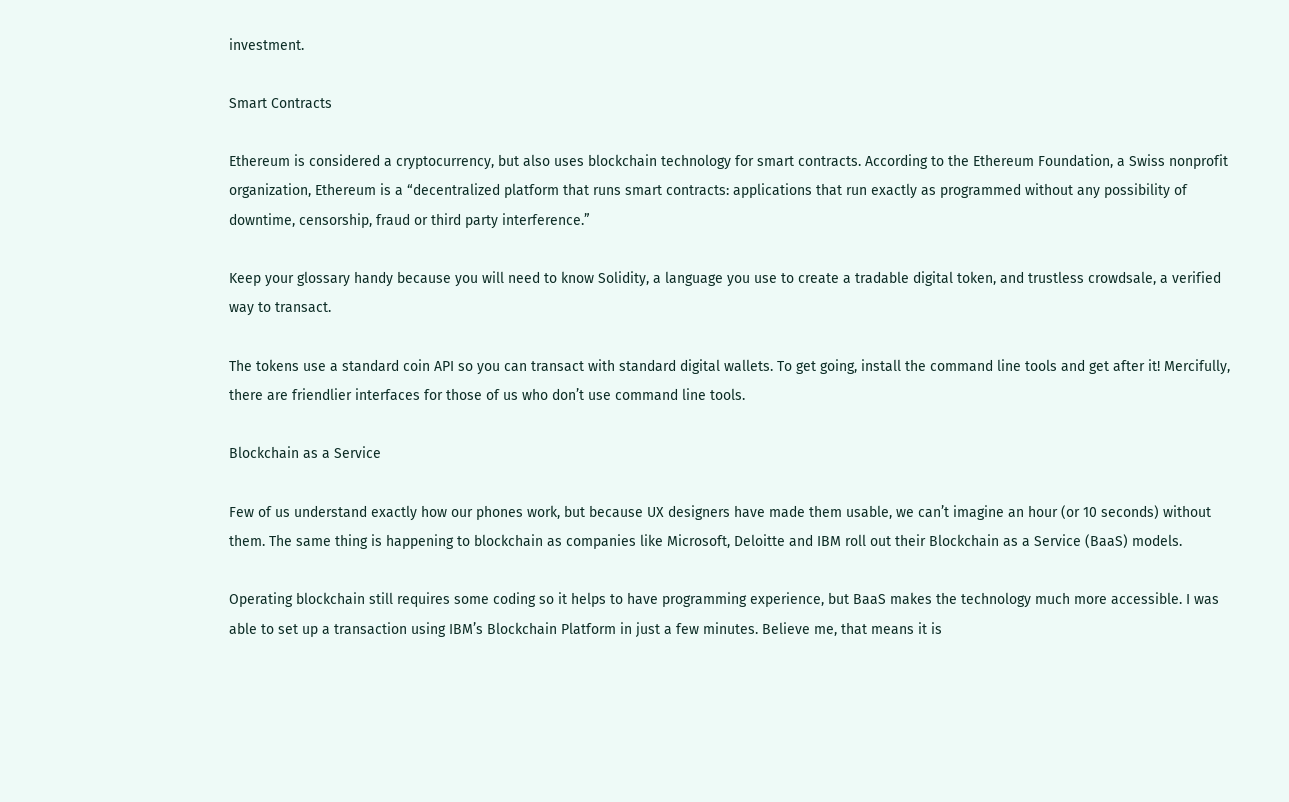investment.

Smart Contracts

Ethereum is considered a cryptocurrency, but also uses blockchain technology for smart contracts. According to the Ethereum Foundation, a Swiss nonprofit organization, Ethereum is a “decentralized platform that runs smart contracts: applications that run exactly as programmed without any possibility of downtime, censorship, fraud or third party interference.”

Keep your glossary handy because you will need to know Solidity, a language you use to create a tradable digital token, and trustless crowdsale, a verified way to transact.

The tokens use a standard coin API so you can transact with standard digital wallets. To get going, install the command line tools and get after it! Mercifully, there are friendlier interfaces for those of us who don’t use command line tools.

Blockchain as a Service

Few of us understand exactly how our phones work, but because UX designers have made them usable, we can’t imagine an hour (or 10 seconds) without them. The same thing is happening to blockchain as companies like Microsoft, Deloitte and IBM roll out their Blockchain as a Service (BaaS) models.

Operating blockchain still requires some coding so it helps to have programming experience, but BaaS makes the technology much more accessible. I was able to set up a transaction using IBM’s Blockchain Platform in just a few minutes. Believe me, that means it is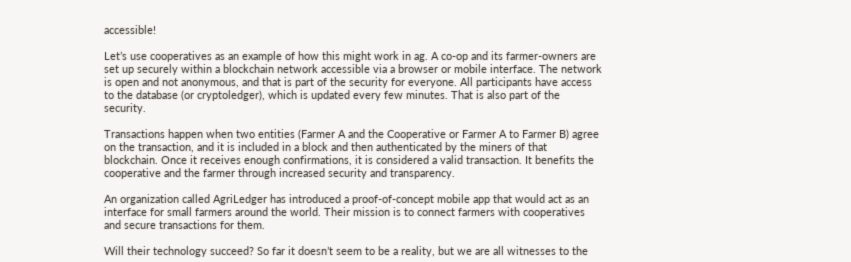accessible!

Let’s use cooperatives as an example of how this might work in ag. A co-op and its farmer-owners are set up securely within a blockchain network accessible via a browser or mobile interface. The network is open and not anonymous, and that is part of the security for everyone. All participants have access to the database (or cryptoledger), which is updated every few minutes. That is also part of the security.

Transactions happen when two entities (Farmer A and the Cooperative or Farmer A to Farmer B) agree on the transaction, and it is included in a block and then authenticated by the miners of that blockchain. Once it receives enough confirmations, it is considered a valid transaction. It benefits the cooperative and the farmer through increased security and transparency.

An organization called AgriLedger has introduced a proof-of-concept mobile app that would act as an interface for small farmers around the world. Their mission is to connect farmers with cooperatives and secure transactions for them.

Will their technology succeed? So far it doesn’t seem to be a reality, but we are all witnesses to the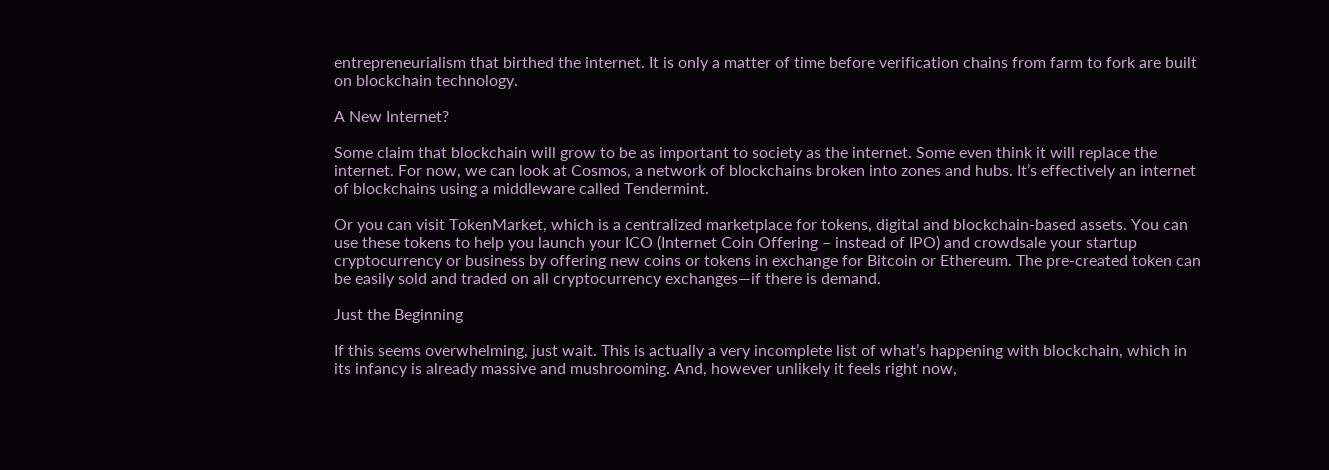entrepreneurialism that birthed the internet. It is only a matter of time before verification chains from farm to fork are built on blockchain technology.

A New Internet?

Some claim that blockchain will grow to be as important to society as the internet. Some even think it will replace the internet. For now, we can look at Cosmos, a network of blockchains broken into zones and hubs. It’s effectively an internet of blockchains using a middleware called Tendermint.

Or you can visit TokenMarket, which is a centralized marketplace for tokens, digital and blockchain-based assets. You can use these tokens to help you launch your ICO (Internet Coin Offering – instead of IPO) and crowdsale your startup cryptocurrency or business by offering new coins or tokens in exchange for Bitcoin or Ethereum. The pre-created token can be easily sold and traded on all cryptocurrency exchanges—if there is demand.

Just the Beginning

If this seems overwhelming, just wait. This is actually a very incomplete list of what’s happening with blockchain, which in its infancy is already massive and mushrooming. And, however unlikely it feels right now,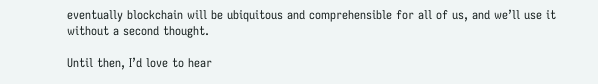eventually blockchain will be ubiquitous and comprehensible for all of us, and we’ll use it without a second thought.

Until then, I’d love to hear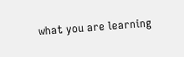what you are learning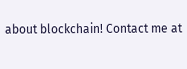about blockchain! Contact me at